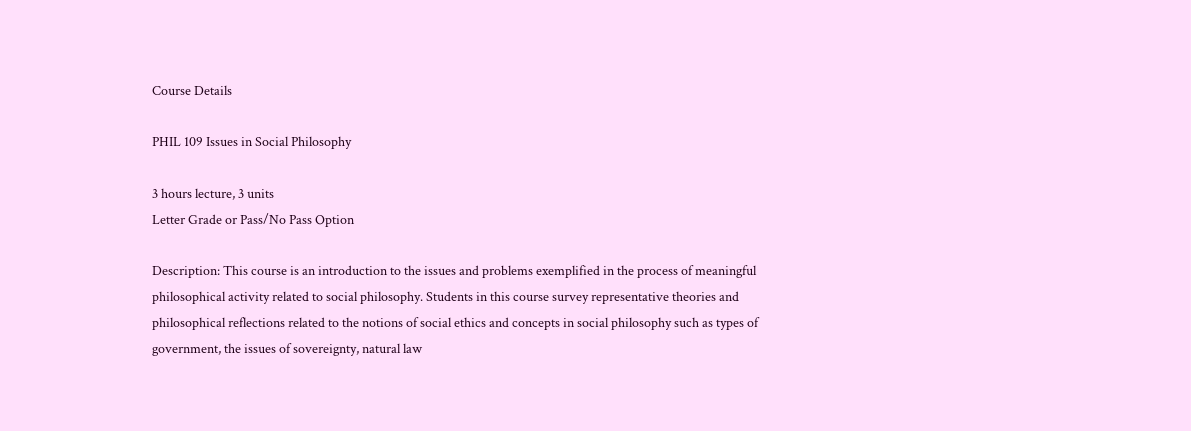Course Details

PHIL 109 Issues in Social Philosophy

3 hours lecture, 3 units
Letter Grade or Pass/No Pass Option

Description: This course is an introduction to the issues and problems exemplified in the process of meaningful philosophical activity related to social philosophy. Students in this course survey representative theories and philosophical reflections related to the notions of social ethics and concepts in social philosophy such as types of government, the issues of sovereignty, natural law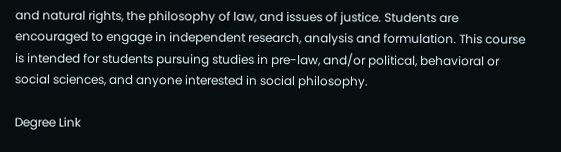and natural rights, the philosophy of law, and issues of justice. Students are encouraged to engage in independent research, analysis and formulation. This course is intended for students pursuing studies in pre-law, and/or political, behavioral or social sciences, and anyone interested in social philosophy.

Degree Link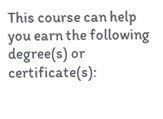This course can help you earn the following degree(s) or certificate(s):